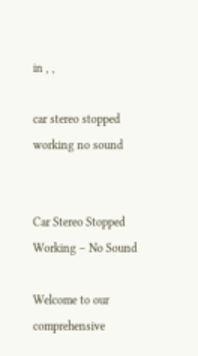in , ,

car stereo stopped working no sound


Car Stereo Stopped Working – No Sound

Welcome to our comprehensive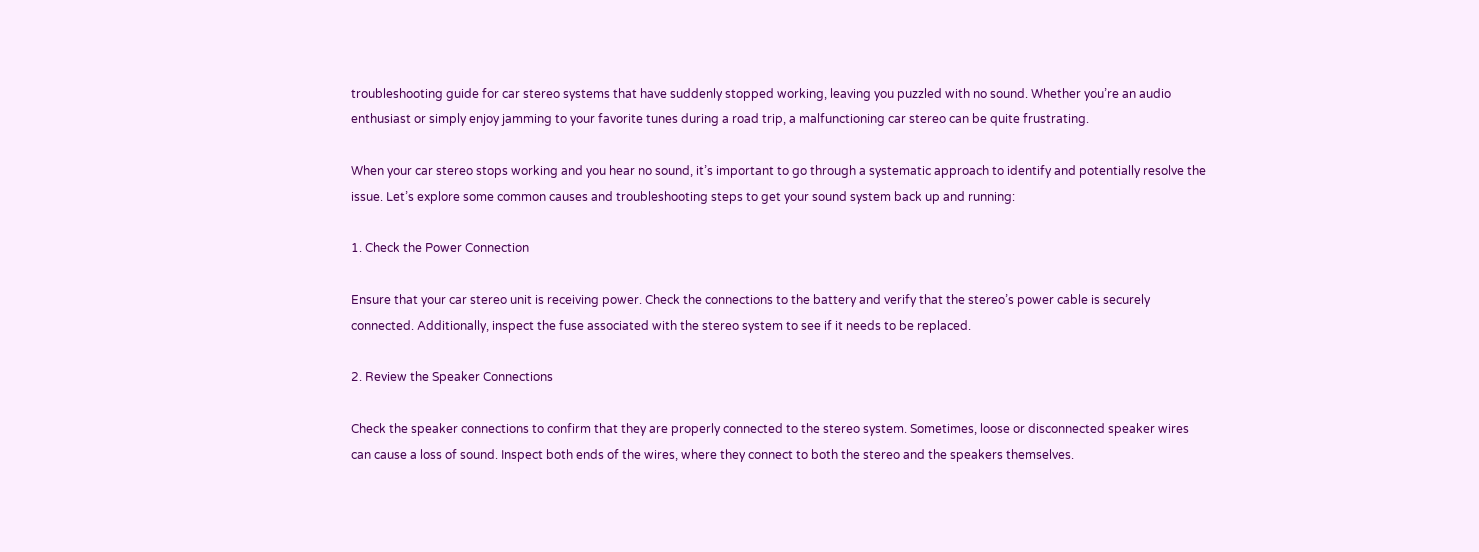troubleshooting guide for car stereo systems that have suddenly stopped working, leaving you puzzled with no sound. Whether you’re an audio enthusiast or simply enjoy jamming to your favorite tunes during a road trip, a malfunctioning car stereo can be quite frustrating.

When your car stereo stops working and you hear no sound, it’s important to go through a systematic approach to identify and potentially resolve the issue. Let’s explore some common causes and troubleshooting steps to get your sound system back up and running:

1. Check the Power Connection

Ensure that your car stereo unit is receiving power. Check the connections to the battery and verify that the stereo’s power cable is securely connected. Additionally, inspect the fuse associated with the stereo system to see if it needs to be replaced.

2. Review the Speaker Connections

Check the speaker connections to confirm that they are properly connected to the stereo system. Sometimes, loose or disconnected speaker wires can cause a loss of sound. Inspect both ends of the wires, where they connect to both the stereo and the speakers themselves.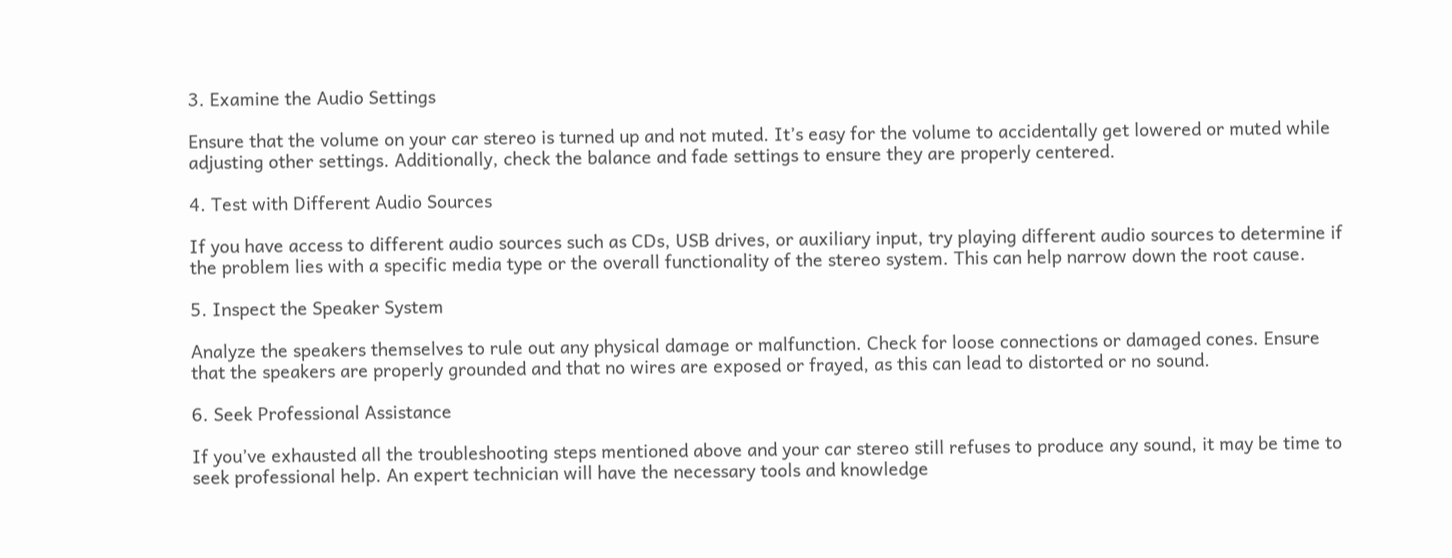3. Examine the Audio Settings

Ensure that the volume on your car stereo is turned up and not muted. It’s easy for the volume to accidentally get lowered or muted while adjusting other settings. Additionally, check the balance and fade settings to ensure they are properly centered.

4. Test with Different Audio Sources

If you have access to different audio sources such as CDs, USB drives, or auxiliary input, try playing different audio sources to determine if the problem lies with a specific media type or the overall functionality of the stereo system. This can help narrow down the root cause.

5. Inspect the Speaker System

Analyze the speakers themselves to rule out any physical damage or malfunction. Check for loose connections or damaged cones. Ensure that the speakers are properly grounded and that no wires are exposed or frayed, as this can lead to distorted or no sound.

6. Seek Professional Assistance

If you’ve exhausted all the troubleshooting steps mentioned above and your car stereo still refuses to produce any sound, it may be time to seek professional help. An expert technician will have the necessary tools and knowledge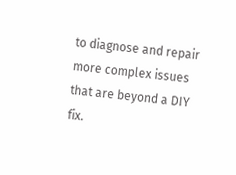to diagnose and repair more complex issues that are beyond a DIY fix.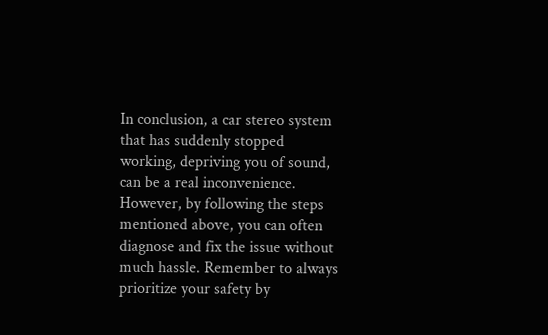In conclusion, a car stereo system that has suddenly stopped working, depriving you of sound, can be a real inconvenience. However, by following the steps mentioned above, you can often diagnose and fix the issue without much hassle. Remember to always prioritize your safety by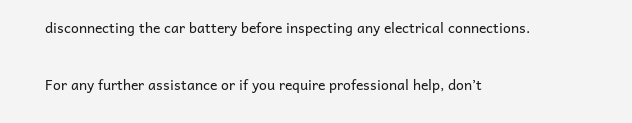disconnecting the car battery before inspecting any electrical connections.

For any further assistance or if you require professional help, don’t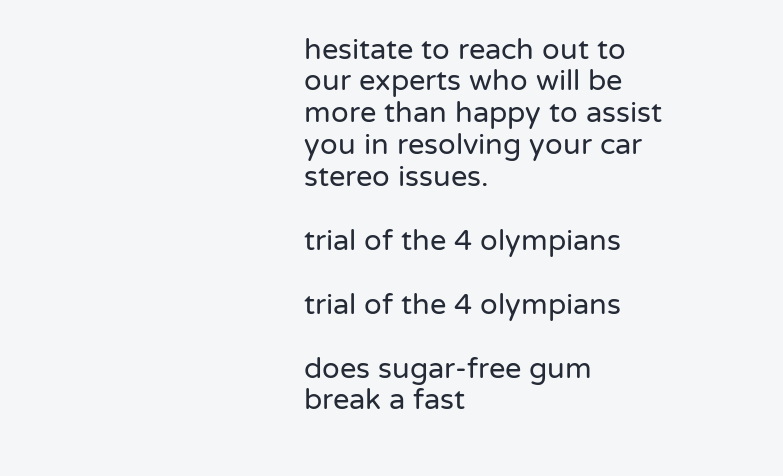hesitate to reach out to our experts who will be more than happy to assist you in resolving your car stereo issues.

trial of the 4 olympians

trial of the 4 olympians

does sugar-free gum break a fast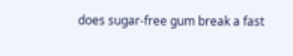does sugar-free gum break a fast